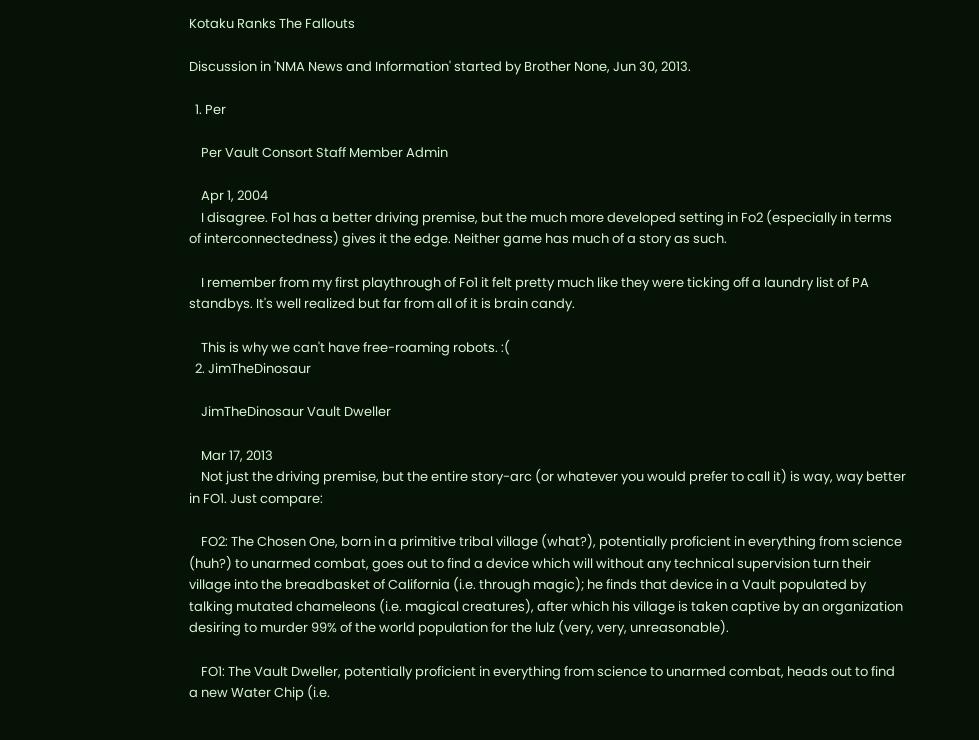Kotaku Ranks The Fallouts

Discussion in 'NMA News and Information' started by Brother None, Jun 30, 2013.

  1. Per

    Per Vault Consort Staff Member Admin

    Apr 1, 2004
    I disagree. Fo1 has a better driving premise, but the much more developed setting in Fo2 (especially in terms of interconnectedness) gives it the edge. Neither game has much of a story as such.

    I remember from my first playthrough of Fo1 it felt pretty much like they were ticking off a laundry list of PA standbys. It's well realized but far from all of it is brain candy.

    This is why we can't have free-roaming robots. :(
  2. JimTheDinosaur

    JimTheDinosaur Vault Dweller

    Mar 17, 2013
    Not just the driving premise, but the entire story-arc (or whatever you would prefer to call it) is way, way better in FO1. Just compare:

    FO2: The Chosen One, born in a primitive tribal village (what?), potentially proficient in everything from science (huh?) to unarmed combat, goes out to find a device which will without any technical supervision turn their village into the breadbasket of California (i.e. through magic); he finds that device in a Vault populated by talking mutated chameleons (i.e. magical creatures), after which his village is taken captive by an organization desiring to murder 99% of the world population for the lulz (very, very, unreasonable).

    FO1: The Vault Dweller, potentially proficient in everything from science to unarmed combat, heads out to find a new Water Chip (i.e.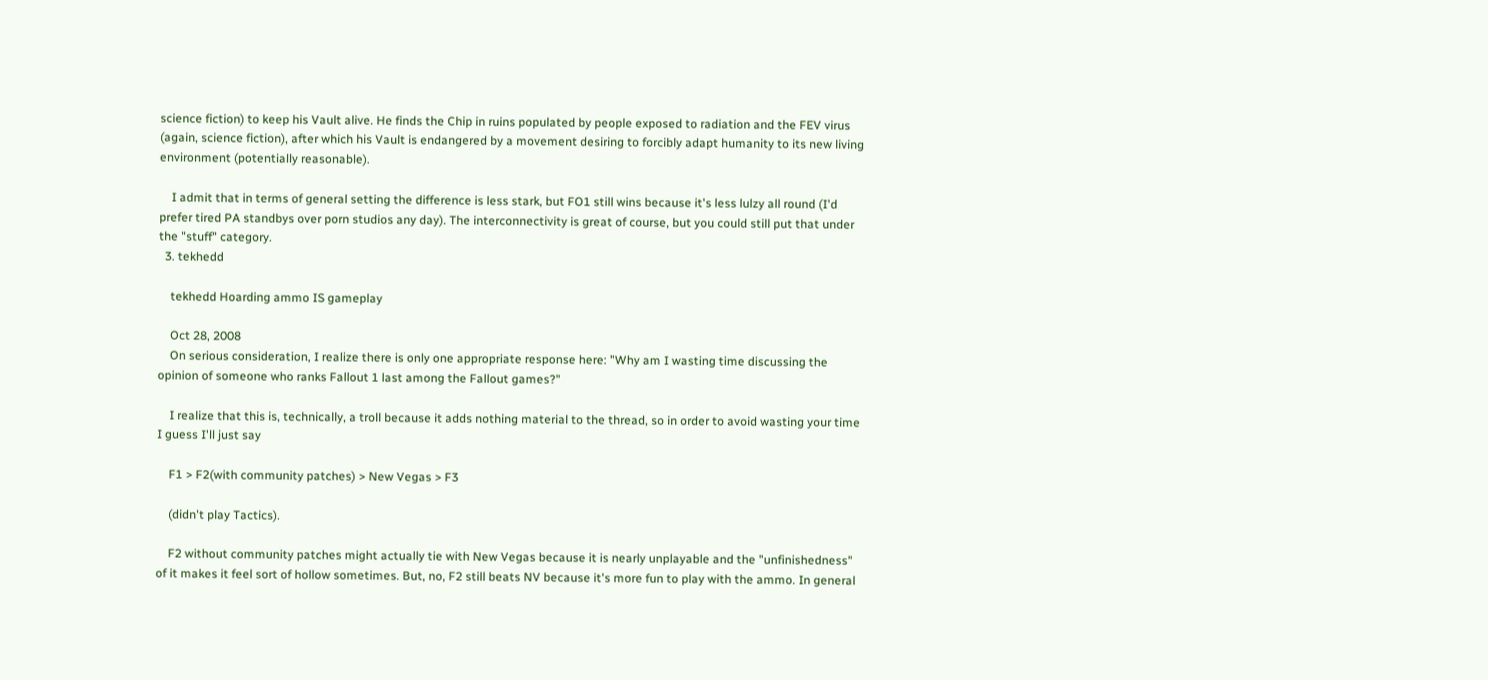science fiction) to keep his Vault alive. He finds the Chip in ruins populated by people exposed to radiation and the FEV virus (again, science fiction), after which his Vault is endangered by a movement desiring to forcibly adapt humanity to its new living environment (potentially reasonable).

    I admit that in terms of general setting the difference is less stark, but FO1 still wins because it's less lulzy all round (I'd prefer tired PA standbys over porn studios any day). The interconnectivity is great of course, but you could still put that under the "stuff" category.
  3. tekhedd

    tekhedd Hoarding ammo IS gameplay

    Oct 28, 2008
    On serious consideration, I realize there is only one appropriate response here: "Why am I wasting time discussing the opinion of someone who ranks Fallout 1 last among the Fallout games?"

    I realize that this is, technically, a troll because it adds nothing material to the thread, so in order to avoid wasting your time I guess I'll just say

    F1 > F2(with community patches) > New Vegas > F3

    (didn't play Tactics).

    F2 without community patches might actually tie with New Vegas because it is nearly unplayable and the "unfinishedness" of it makes it feel sort of hollow sometimes. But, no, F2 still beats NV because it's more fun to play with the ammo. In general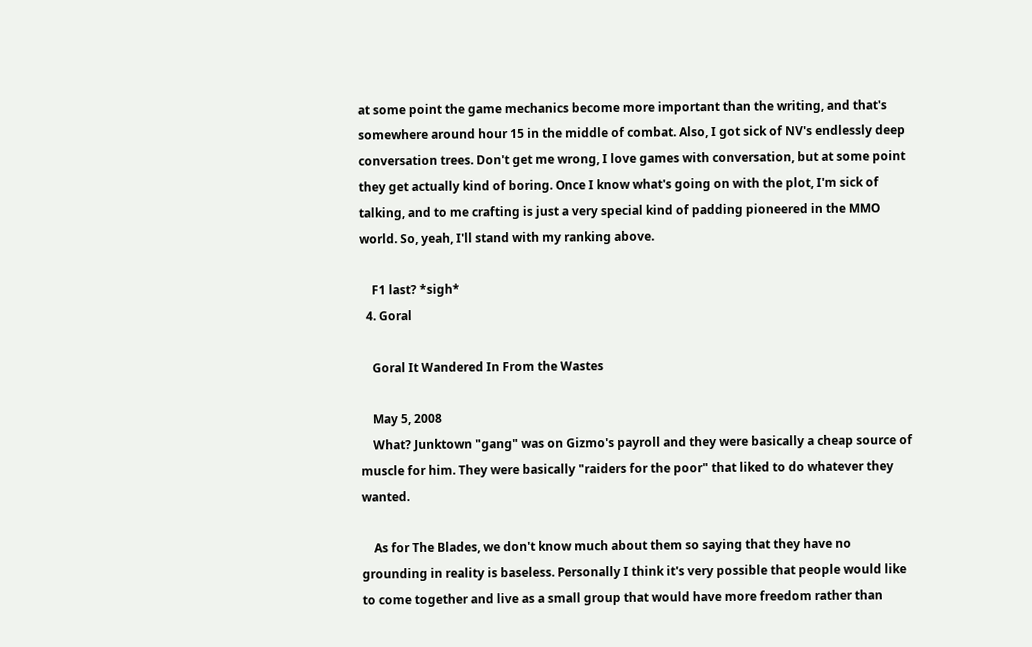at some point the game mechanics become more important than the writing, and that's somewhere around hour 15 in the middle of combat. Also, I got sick of NV's endlessly deep conversation trees. Don't get me wrong, I love games with conversation, but at some point they get actually kind of boring. Once I know what's going on with the plot, I'm sick of talking, and to me crafting is just a very special kind of padding pioneered in the MMO world. So, yeah, I'll stand with my ranking above.

    F1 last? *sigh*
  4. Goral

    Goral It Wandered In From the Wastes

    May 5, 2008
    What? Junktown "gang" was on Gizmo's payroll and they were basically a cheap source of muscle for him. They were basically "raiders for the poor" that liked to do whatever they wanted.

    As for The Blades, we don't know much about them so saying that they have no grounding in reality is baseless. Personally I think it's very possible that people would like to come together and live as a small group that would have more freedom rather than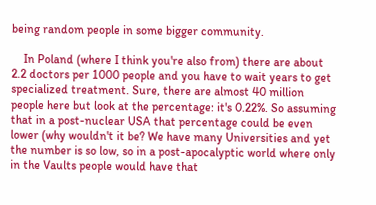being random people in some bigger community.

    In Poland (where I think you're also from) there are about 2.2 doctors per 1000 people and you have to wait years to get specialized treatment. Sure, there are almost 40 million people here but look at the percentage: it's 0.22%. So assuming that in a post-nuclear USA that percentage could be even lower (why wouldn't it be? We have many Universities and yet the number is so low, so in a post-apocalyptic world where only in the Vaults people would have that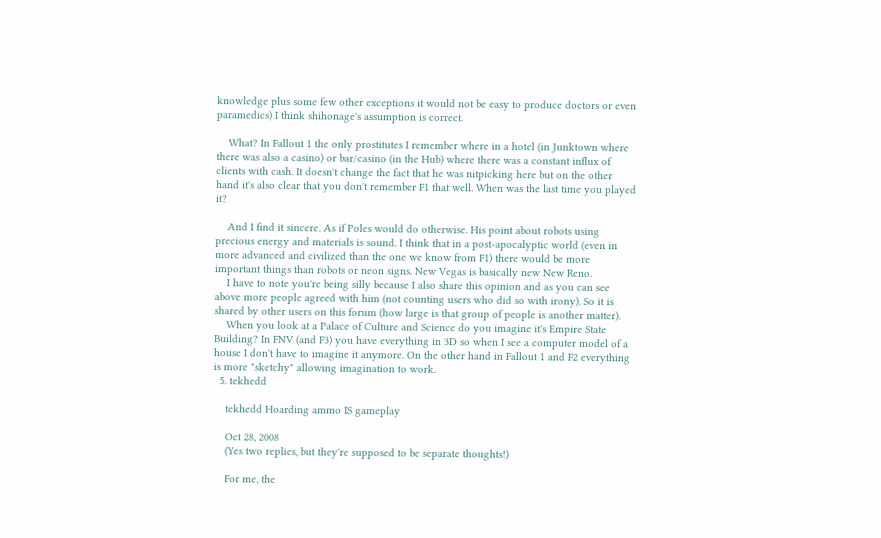knowledge plus some few other exceptions it would not be easy to produce doctors or even paramedics) I think shihonage's assumption is correct.

    What? In Fallout 1 the only prostitutes I remember where in a hotel (in Junktown where there was also a casino) or bar/casino (in the Hub) where there was a constant influx of clients with cash. It doesn't change the fact that he was nitpicking here but on the other hand it's also clear that you don't remember F1 that well. When was the last time you played it?

    And I find it sincere. As if Poles would do otherwise. His point about robots using precious energy and materials is sound. I think that in a post-apocalyptic world (even in more advanced and civilized than the one we know from F1) there would be more important things than robots or neon signs. New Vegas is basically new New Reno.
    I have to note you're being silly because I also share this opinion and as you can see above more people agreed with him (not counting users who did so with irony). So it is shared by other users on this forum (how large is that group of people is another matter).
    When you look at a Palace of Culture and Science do you imagine it's Empire State Building? In FNV (and F3) you have everything in 3D so when I see a computer model of a house I don't have to imagine it anymore. On the other hand in Fallout 1 and F2 everything is more "sketchy" allowing imagination to work.
  5. tekhedd

    tekhedd Hoarding ammo IS gameplay

    Oct 28, 2008
    (Yes two replies, but they're supposed to be separate thoughts!)

    For me, the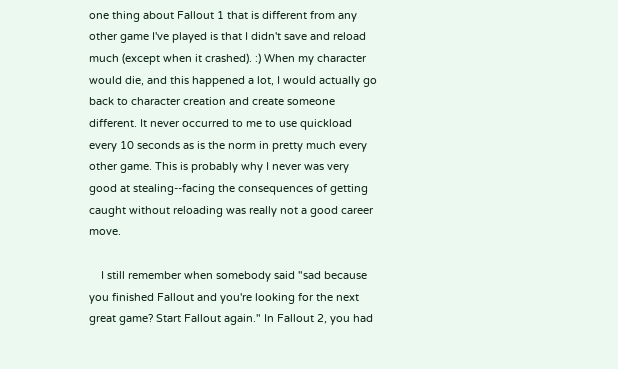one thing about Fallout 1 that is different from any other game I've played is that I didn't save and reload much (except when it crashed). :) When my character would die, and this happened a lot, I would actually go back to character creation and create someone different. It never occurred to me to use quickload every 10 seconds as is the norm in pretty much every other game. This is probably why I never was very good at stealing--facing the consequences of getting caught without reloading was really not a good career move.

    I still remember when somebody said "sad because you finished Fallout and you're looking for the next great game? Start Fallout again." In Fallout 2, you had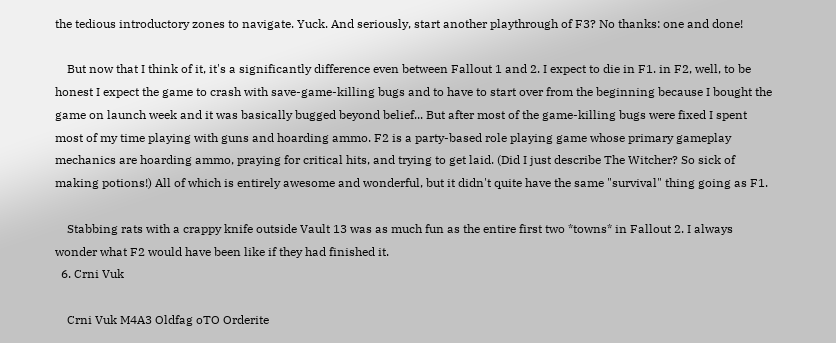the tedious introductory zones to navigate. Yuck. And seriously, start another playthrough of F3? No thanks: one and done!

    But now that I think of it, it's a significantly difference even between Fallout 1 and 2. I expect to die in F1. in F2, well, to be honest I expect the game to crash with save-game-killing bugs and to have to start over from the beginning because I bought the game on launch week and it was basically bugged beyond belief... But after most of the game-killing bugs were fixed I spent most of my time playing with guns and hoarding ammo. F2 is a party-based role playing game whose primary gameplay mechanics are hoarding ammo, praying for critical hits, and trying to get laid. (Did I just describe The Witcher? So sick of making potions!) All of which is entirely awesome and wonderful, but it didn't quite have the same "survival" thing going as F1.

    Stabbing rats with a crappy knife outside Vault 13 was as much fun as the entire first two *towns* in Fallout 2. I always wonder what F2 would have been like if they had finished it.
  6. Crni Vuk

    Crni Vuk M4A3 Oldfag oTO Orderite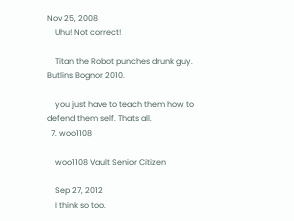Nov 25, 2008
    Uhu! Not correct!

    Titan the Robot punches drunk guy. Butlins Bognor 2010.

    you just have to teach them how to defend them self. Thats all.
  7. woo1108

    woo1108 Vault Senior Citizen

    Sep 27, 2012
    I think so too.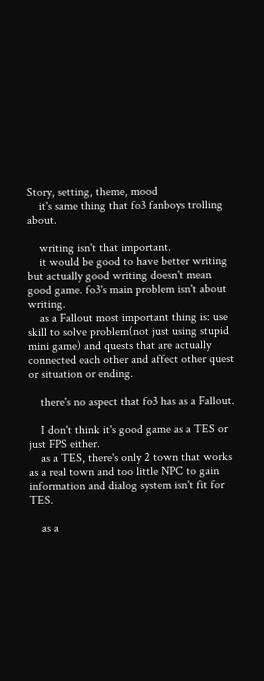Story, setting, theme, mood
    it's same thing that fo3 fanboys trolling about.

    writing isn't that important.
    it would be good to have better writing but actually good writing doesn't mean good game. fo3's main problem isn't about writing.
    as a Fallout most important thing is: use skill to solve problem(not just using stupid mini game) and quests that are actually connected each other and affect other quest or situation or ending.

    there's no aspect that fo3 has as a Fallout.

    I don't think it's good game as a TES or just FPS either.
    as a TES, there's only 2 town that works as a real town and too little NPC to gain information and dialog system isn't fit for TES.

    as a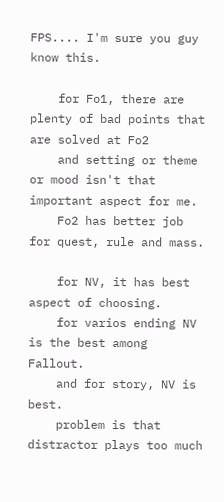FPS.... I'm sure you guy know this.

    for Fo1, there are plenty of bad points that are solved at Fo2
    and setting or theme or mood isn't that important aspect for me.
    Fo2 has better job for quest, rule and mass.

    for NV, it has best aspect of choosing.
    for varios ending NV is the best among Fallout.
    and for story, NV is best.
    problem is that distractor plays too much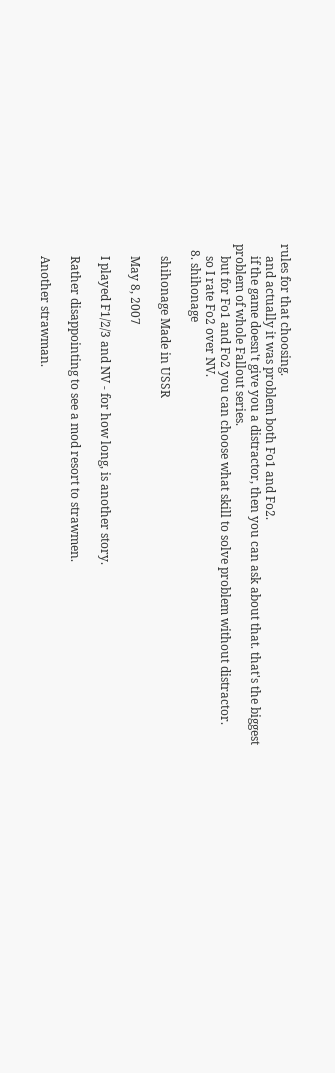rules for that choosing.
    and actually it was problem both Fo1 and Fo2.
    if the game doesn't give you a distractor, then you can ask about that. that's the biggest problem of whole Fallout series.
    but for Fo1 and Fo2 you can choose what skill to solve problem without distractor.
    so I rate Fo2 over NV.
  8. shihonage

    shihonage Made in USSR

    May 8, 2007

    I played F1/2/3 and NV - for how long, is another story.

    Rather disappointing to see a mod resort to strawmen.

    Another strawman.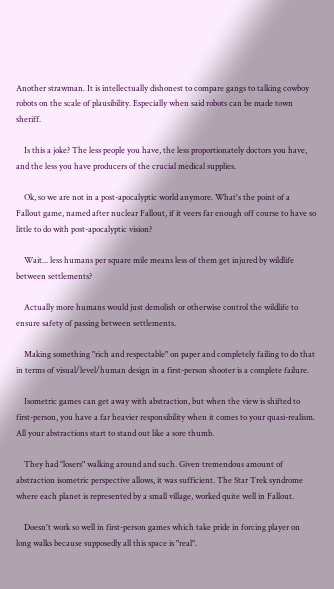Another strawman. It is intellectually dishonest to compare gangs to talking cowboy robots on the scale of plausibility. Especially when said robots can be made town sheriff.

    Is this a joke? The less people you have, the less proportionately doctors you have, and the less you have producers of the crucial medical supplies.

    Ok, so we are not in a post-apocalyptic world anymore. What's the point of a Fallout game, named after nuclear Fallout, if it veers far enough off course to have so little to do with post-apocalyptic vision?

    Wait... less humans per square mile means less of them get injured by wildlife between settlements?

    Actually more humans would just demolish or otherwise control the wildlife to ensure safety of passing between settlements.

    Making something "rich and respectable" on paper and completely failing to do that in terms of visual/level/human design in a first-person shooter is a complete failure.

    Isometric games can get away with abstraction, but when the view is shifted to first-person, you have a far heavier responsibility when it comes to your quasi-realism. All your abstractions start to stand out like a sore thumb.

    They had "losers" walking around and such. Given tremendous amount of abstraction isometric perspective allows, it was sufficient. The Star Trek syndrome where each planet is represented by a small village, worked quite well in Fallout.

    Doesn't work so well in first-person games which take pride in forcing player on long walks because supposedly all this space is "real".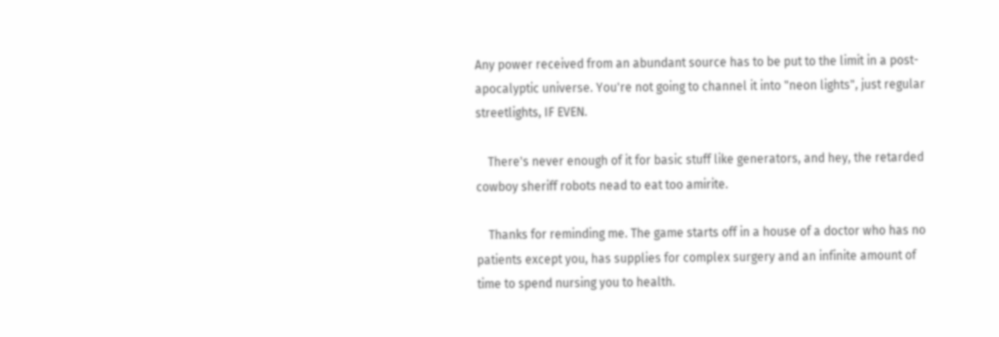Any power received from an abundant source has to be put to the limit in a post-apocalyptic universe. You're not going to channel it into "neon lights", just regular streetlights, IF EVEN.

    There's never enough of it for basic stuff like generators, and hey, the retarded cowboy sheriff robots nead to eat too amirite.

    Thanks for reminding me. The game starts off in a house of a doctor who has no patients except you, has supplies for complex surgery and an infinite amount of time to spend nursing you to health.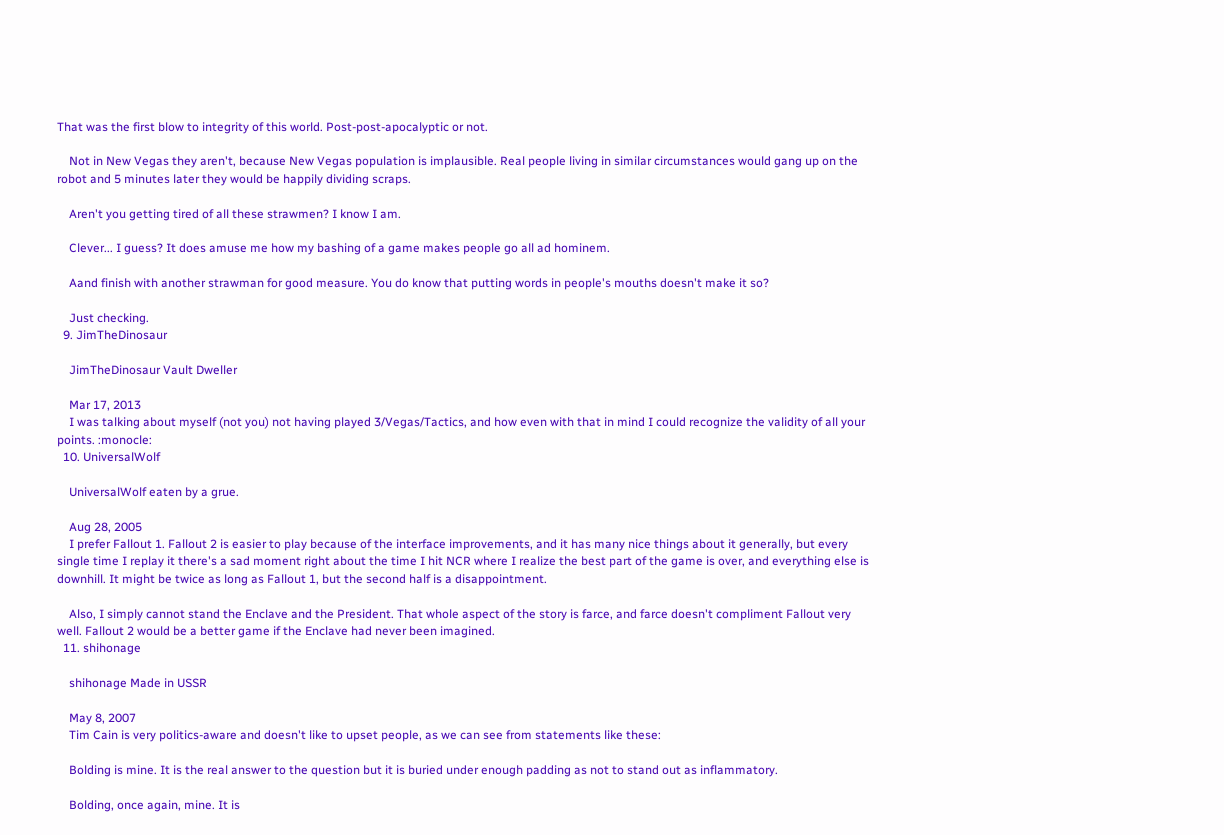That was the first blow to integrity of this world. Post-post-apocalyptic or not.

    Not in New Vegas they aren't, because New Vegas population is implausible. Real people living in similar circumstances would gang up on the robot and 5 minutes later they would be happily dividing scraps.

    Aren't you getting tired of all these strawmen? I know I am.

    Clever... I guess? It does amuse me how my bashing of a game makes people go all ad hominem.

    Aand finish with another strawman for good measure. You do know that putting words in people's mouths doesn't make it so?

    Just checking.
  9. JimTheDinosaur

    JimTheDinosaur Vault Dweller

    Mar 17, 2013
    I was talking about myself (not you) not having played 3/Vegas/Tactics, and how even with that in mind I could recognize the validity of all your points. :monocle:
  10. UniversalWolf

    UniversalWolf eaten by a grue.

    Aug 28, 2005
    I prefer Fallout 1. Fallout 2 is easier to play because of the interface improvements, and it has many nice things about it generally, but every single time I replay it there's a sad moment right about the time I hit NCR where I realize the best part of the game is over, and everything else is downhill. It might be twice as long as Fallout 1, but the second half is a disappointment.

    Also, I simply cannot stand the Enclave and the President. That whole aspect of the story is farce, and farce doesn't compliment Fallout very well. Fallout 2 would be a better game if the Enclave had never been imagined.
  11. shihonage

    shihonage Made in USSR

    May 8, 2007
    Tim Cain is very politics-aware and doesn't like to upset people, as we can see from statements like these:

    Bolding is mine. It is the real answer to the question but it is buried under enough padding as not to stand out as inflammatory.

    Bolding, once again, mine. It is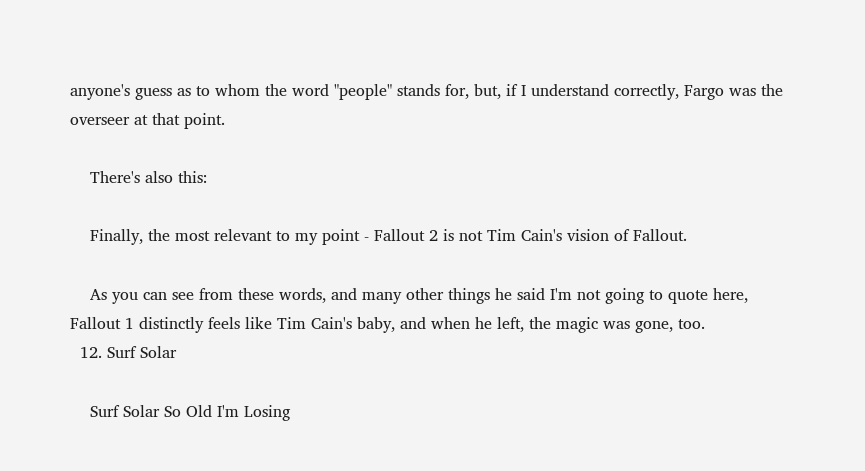anyone's guess as to whom the word "people" stands for, but, if I understand correctly, Fargo was the overseer at that point.

    There's also this:

    Finally, the most relevant to my point - Fallout 2 is not Tim Cain's vision of Fallout.

    As you can see from these words, and many other things he said I'm not going to quote here, Fallout 1 distinctly feels like Tim Cain's baby, and when he left, the magic was gone, too.
  12. Surf Solar

    Surf Solar So Old I'm Losing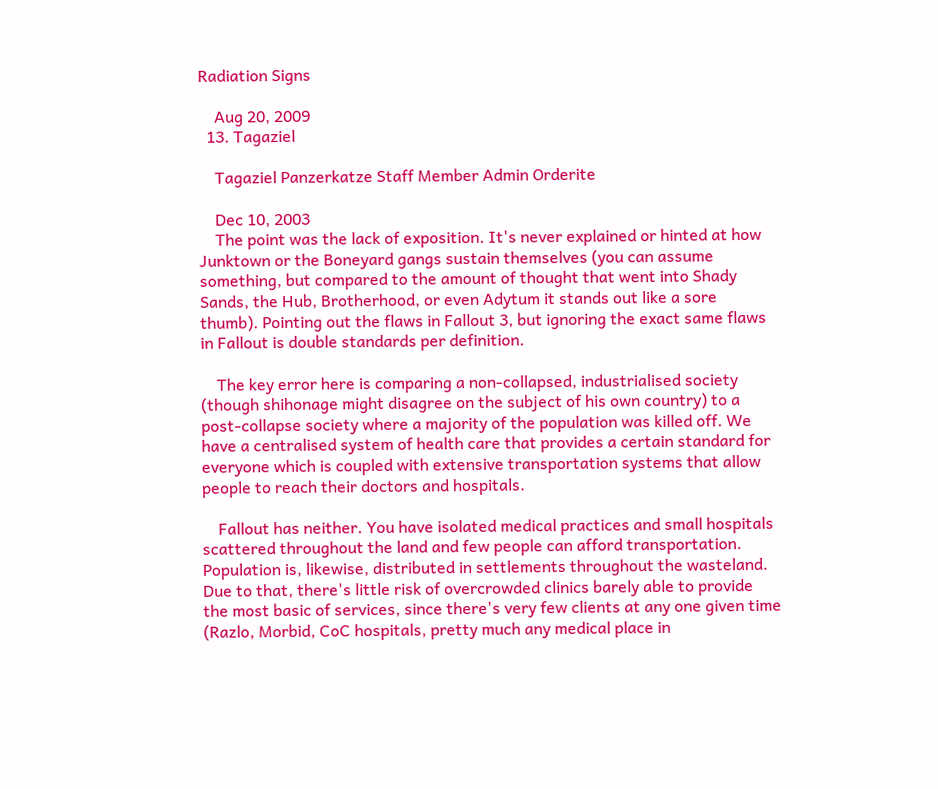Radiation Signs

    Aug 20, 2009
  13. Tagaziel

    Tagaziel Panzerkatze Staff Member Admin Orderite

    Dec 10, 2003
    The point was the lack of exposition. It's never explained or hinted at how Junktown or the Boneyard gangs sustain themselves (you can assume something, but compared to the amount of thought that went into Shady Sands, the Hub, Brotherhood, or even Adytum it stands out like a sore thumb). Pointing out the flaws in Fallout 3, but ignoring the exact same flaws in Fallout is double standards per definition.

    The key error here is comparing a non-collapsed, industrialised society (though shihonage might disagree on the subject of his own country) to a post-collapse society where a majority of the population was killed off. We have a centralised system of health care that provides a certain standard for everyone which is coupled with extensive transportation systems that allow people to reach their doctors and hospitals.

    Fallout has neither. You have isolated medical practices and small hospitals scattered throughout the land and few people can afford transportation. Population is, likewise, distributed in settlements throughout the wasteland. Due to that, there's little risk of overcrowded clinics barely able to provide the most basic of services, since there's very few clients at any one given time (Razlo, Morbid, CoC hospitals, pretty much any medical place in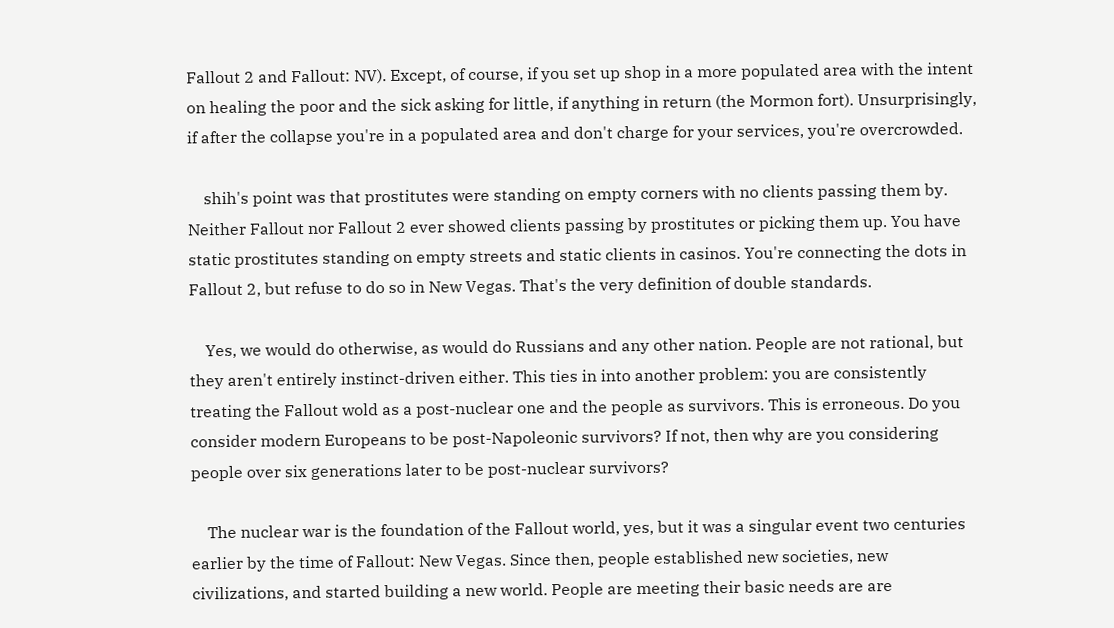Fallout 2 and Fallout: NV). Except, of course, if you set up shop in a more populated area with the intent on healing the poor and the sick asking for little, if anything in return (the Mormon fort). Unsurprisingly, if after the collapse you're in a populated area and don't charge for your services, you're overcrowded.

    shih's point was that prostitutes were standing on empty corners with no clients passing them by. Neither Fallout nor Fallout 2 ever showed clients passing by prostitutes or picking them up. You have static prostitutes standing on empty streets and static clients in casinos. You're connecting the dots in Fallout 2, but refuse to do so in New Vegas. That's the very definition of double standards.

    Yes, we would do otherwise, as would do Russians and any other nation. People are not rational, but they aren't entirely instinct-driven either. This ties in into another problem: you are consistently treating the Fallout wold as a post-nuclear one and the people as survivors. This is erroneous. Do you consider modern Europeans to be post-Napoleonic survivors? If not, then why are you considering people over six generations later to be post-nuclear survivors?

    The nuclear war is the foundation of the Fallout world, yes, but it was a singular event two centuries earlier by the time of Fallout: New Vegas. Since then, people established new societies, new civilizations, and started building a new world. People are meeting their basic needs are are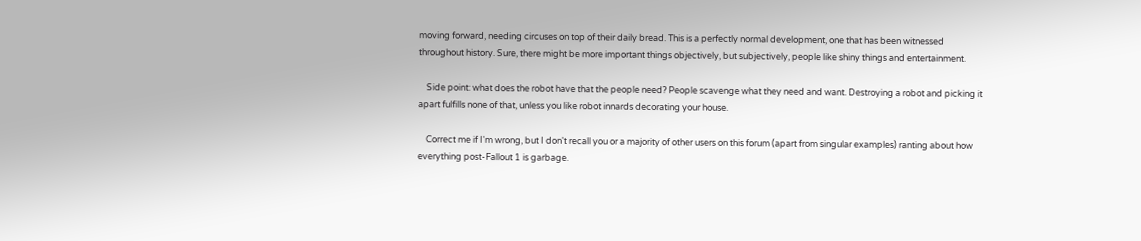moving forward, needing circuses on top of their daily bread. This is a perfectly normal development, one that has been witnessed throughout history. Sure, there might be more important things objectively, but subjectively, people like shiny things and entertainment.

    Side point: what does the robot have that the people need? People scavenge what they need and want. Destroying a robot and picking it apart fulfills none of that, unless you like robot innards decorating your house.

    Correct me if I'm wrong, but I don't recall you or a majority of other users on this forum (apart from singular examples) ranting about how everything post-Fallout 1 is garbage.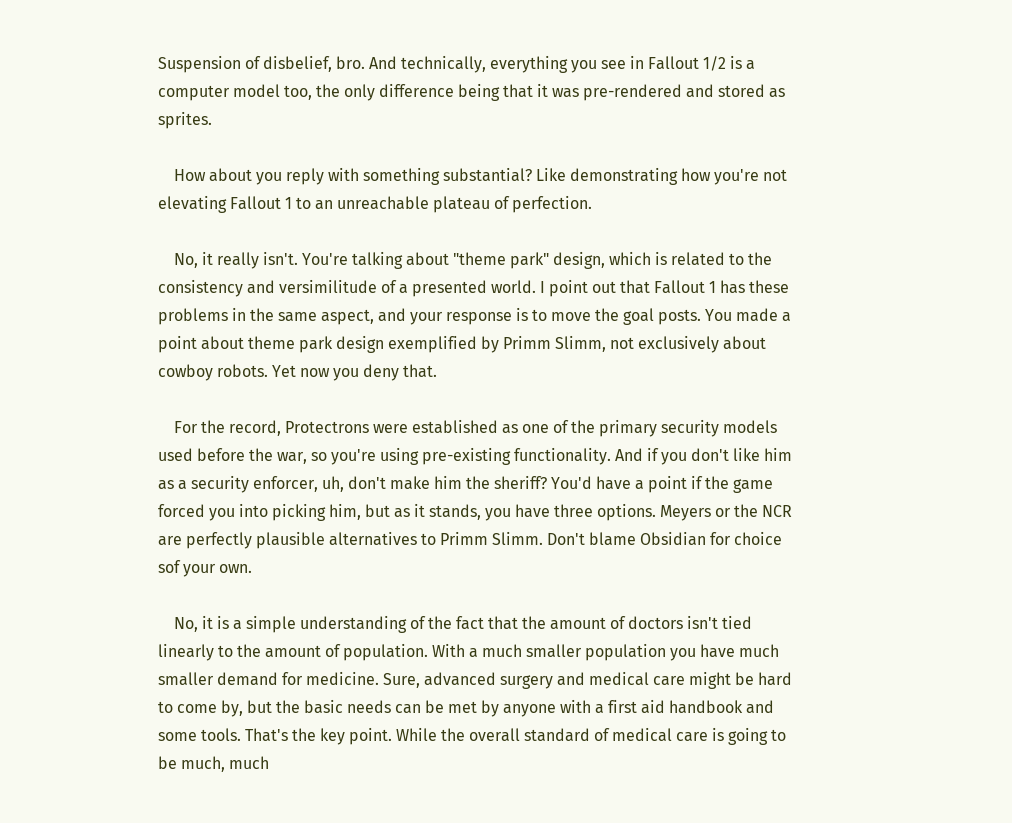Suspension of disbelief, bro. And technically, everything you see in Fallout 1/2 is a computer model too, the only difference being that it was pre-rendered and stored as sprites.

    How about you reply with something substantial? Like demonstrating how you're not elevating Fallout 1 to an unreachable plateau of perfection.

    No, it really isn't. You're talking about "theme park" design, which is related to the consistency and versimilitude of a presented world. I point out that Fallout 1 has these problems in the same aspect, and your response is to move the goal posts. You made a point about theme park design exemplified by Primm Slimm, not exclusively about cowboy robots. Yet now you deny that.

    For the record, Protectrons were established as one of the primary security models used before the war, so you're using pre-existing functionality. And if you don't like him as a security enforcer, uh, don't make him the sheriff? You'd have a point if the game forced you into picking him, but as it stands, you have three options. Meyers or the NCR are perfectly plausible alternatives to Primm Slimm. Don't blame Obsidian for choice sof your own.

    No, it is a simple understanding of the fact that the amount of doctors isn't tied linearly to the amount of population. With a much smaller population you have much smaller demand for medicine. Sure, advanced surgery and medical care might be hard to come by, but the basic needs can be met by anyone with a first aid handbook and some tools. That's the key point. While the overall standard of medical care is going to be much, much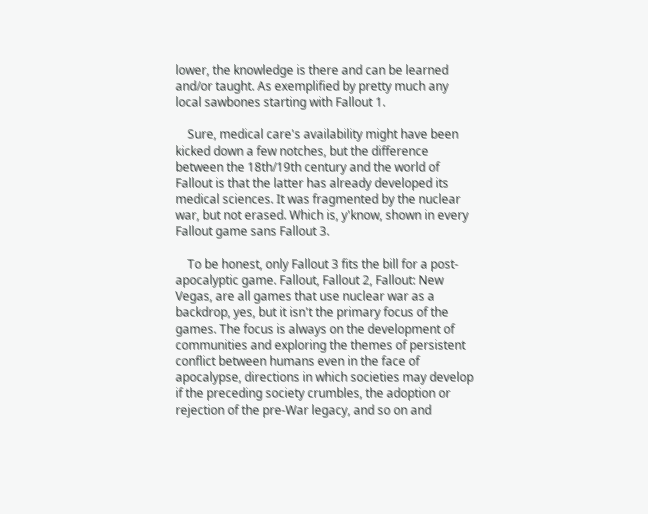lower, the knowledge is there and can be learned and/or taught. As exemplified by pretty much any local sawbones starting with Fallout 1.

    Sure, medical care's availability might have been kicked down a few notches, but the difference between the 18th/19th century and the world of Fallout is that the latter has already developed its medical sciences. It was fragmented by the nuclear war, but not erased. Which is, y'know, shown in every Fallout game sans Fallout 3.

    To be honest, only Fallout 3 fits the bill for a post-apocalyptic game. Fallout, Fallout 2, Fallout: New Vegas, are all games that use nuclear war as a backdrop, yes, but it isn't the primary focus of the games. The focus is always on the development of communities and exploring the themes of persistent conflict between humans even in the face of apocalypse, directions in which societies may develop if the preceding society crumbles, the adoption or rejection of the pre-War legacy, and so on and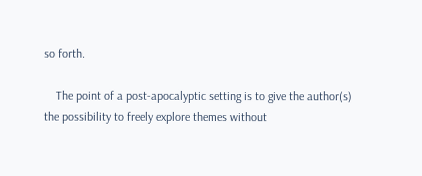so forth.

    The point of a post-apocalyptic setting is to give the author(s) the possibility to freely explore themes without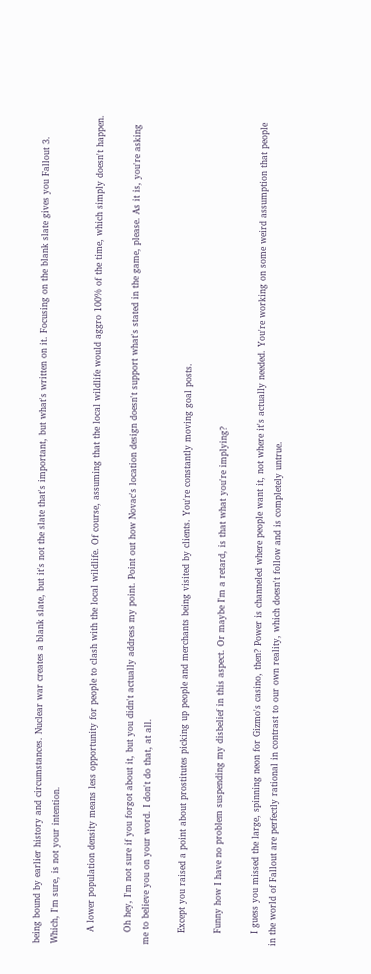being bound by earlier history and circumstances. Nuclear war creates a blank slate, but it's not the slate that's important, but what's written on it. Focusing on the blank slate gives you Fallout 3. Which, I'm sure, is not your intention.

    A lower population density means less opportunity for people to clash with the local wildlife. Of course, assuming that the local wildlife would aggro 100% of the time, which simply doesn't happen.

    Oh hey, I'm not sure if you forgot about it, but you didn't actually address my point. Point out how Novac's location design doesn't support what's stated in the game, please. As it is, you're asking me to believe you on your word. I don't do that, at all.

    Except you raised a point about prostitutes picking up people and merchants being visited by clients. You're constantly moving goal posts.

    Funny how I have no problem suspending my disbelief in this aspect. Or maybe I'm a retard, is that what you're implying?

    I guess you missed the large, spinning neon for Gizmo's casino, then? Power is channeled where people want it, not where it's actually needed. You're working on some weird assumption that people in the world of Fallout are perfectly rational in contrast to our own reality, which doesn't follow and is completely untrue.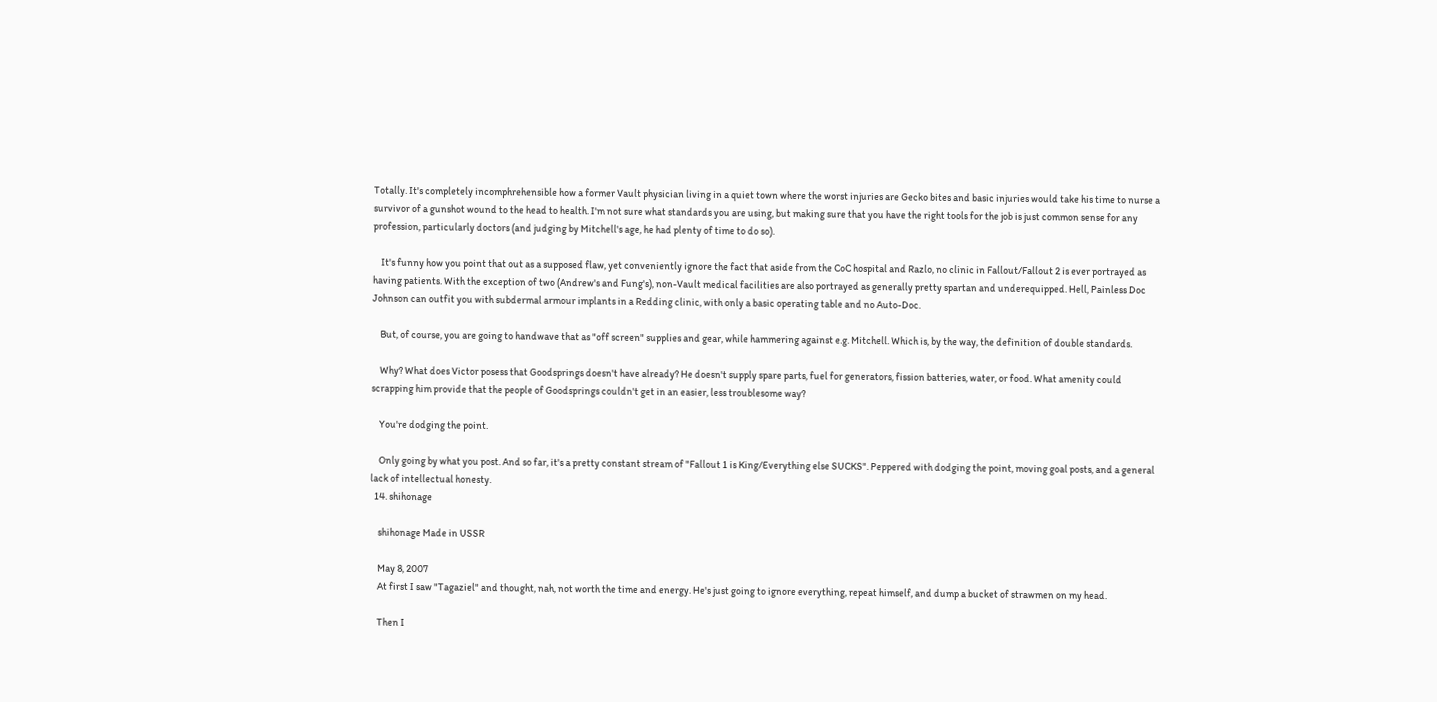Totally. It's completely incomphrehensible how a former Vault physician living in a quiet town where the worst injuries are Gecko bites and basic injuries would take his time to nurse a survivor of a gunshot wound to the head to health. I'm not sure what standards you are using, but making sure that you have the right tools for the job is just common sense for any profession, particularly doctors (and judging by Mitchell's age, he had plenty of time to do so).

    It's funny how you point that out as a supposed flaw, yet conveniently ignore the fact that aside from the CoC hospital and Razlo, no clinic in Fallout/Fallout 2 is ever portrayed as having patients. With the exception of two (Andrew's and Fung's), non-Vault medical facilities are also portrayed as generally pretty spartan and underequipped. Hell, Painless Doc Johnson can outfit you with subdermal armour implants in a Redding clinic, with only a basic operating table and no Auto-Doc.

    But, of course, you are going to handwave that as "off screen" supplies and gear, while hammering against e.g. Mitchell. Which is, by the way, the definition of double standards.

    Why? What does Victor posess that Goodsprings doesn't have already? He doesn't supply spare parts, fuel for generators, fission batteries, water, or food. What amenity could scrapping him provide that the people of Goodsprings couldn't get in an easier, less troublesome way?

    You're dodging the point.

    Only going by what you post. And so far, it's a pretty constant stream of "Fallout 1 is King/Everything else SUCKS". Peppered with dodging the point, moving goal posts, and a general lack of intellectual honesty.
  14. shihonage

    shihonage Made in USSR

    May 8, 2007
    At first I saw "Tagaziel" and thought, nah, not worth the time and energy. He's just going to ignore everything, repeat himself, and dump a bucket of strawmen on my head.

    Then I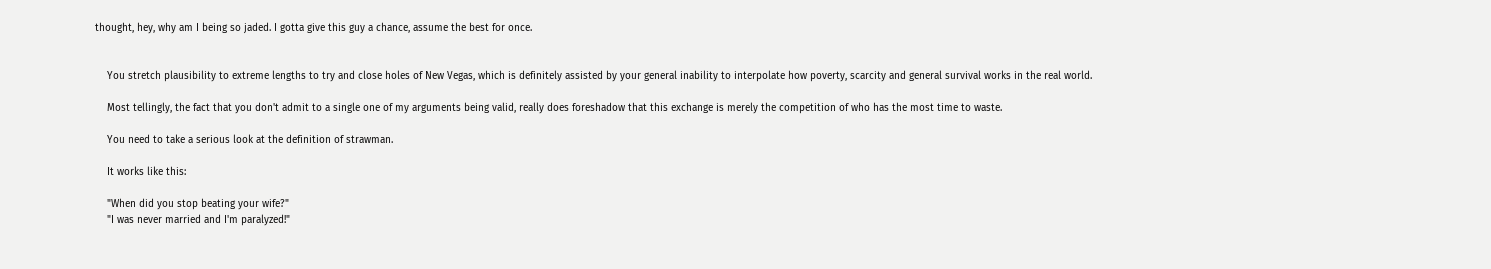thought, hey, why am I being so jaded. I gotta give this guy a chance, assume the best for once.


    You stretch plausibility to extreme lengths to try and close holes of New Vegas, which is definitely assisted by your general inability to interpolate how poverty, scarcity and general survival works in the real world.

    Most tellingly, the fact that you don't admit to a single one of my arguments being valid, really does foreshadow that this exchange is merely the competition of who has the most time to waste.

    You need to take a serious look at the definition of strawman.

    It works like this:

    "When did you stop beating your wife?"
    "I was never married and I'm paralyzed!"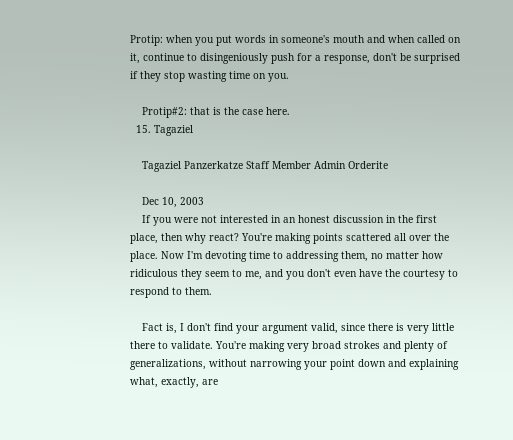Protip: when you put words in someone's mouth and when called on it, continue to disingeniously push for a response, don't be surprised if they stop wasting time on you.

    Protip#2: that is the case here.
  15. Tagaziel

    Tagaziel Panzerkatze Staff Member Admin Orderite

    Dec 10, 2003
    If you were not interested in an honest discussion in the first place, then why react? You're making points scattered all over the place. Now I'm devoting time to addressing them, no matter how ridiculous they seem to me, and you don't even have the courtesy to respond to them.

    Fact is, I don't find your argument valid, since there is very little there to validate. You're making very broad strokes and plenty of generalizations, without narrowing your point down and explaining what, exactly, are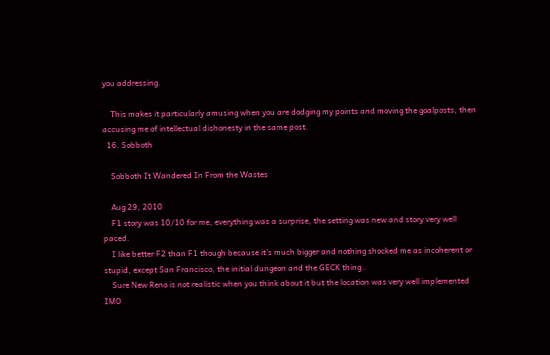you addressing.

    This makes it particularly amusing when you are dodging my points and moving the goalposts, then accusing me of intellectual dishonesty in the same post.
  16. Sobboth

    Sobboth It Wandered In From the Wastes

    Aug 29, 2010
    F1 story was 10/10 for me, everything was a surprise, the setting was new and story very well paced.
    I like better F2 than F1 though because it's much bigger and nothing shocked me as incoherent or stupid, except San Francisco, the initial dungeon and the GECK thing .
    Sure New Reno is not realistic when you think about it but the location was very well implemented IMO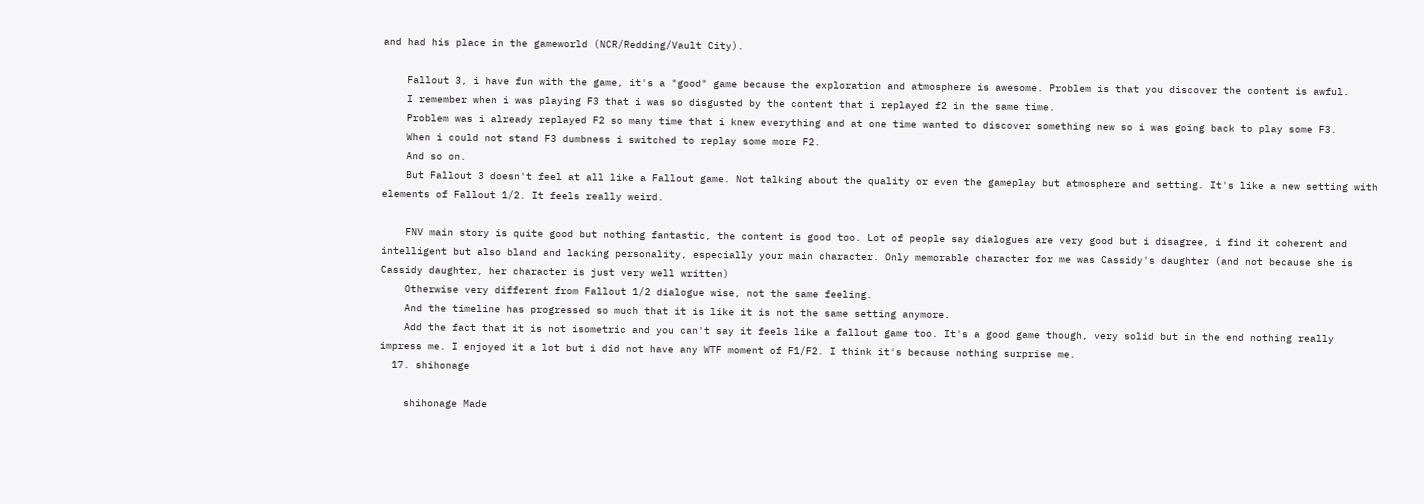and had his place in the gameworld (NCR/Redding/Vault City).

    Fallout 3, i have fun with the game, it's a "good" game because the exploration and atmosphere is awesome. Problem is that you discover the content is awful.
    I remember when i was playing F3 that i was so disgusted by the content that i replayed f2 in the same time.
    Problem was i already replayed F2 so many time that i knew everything and at one time wanted to discover something new so i was going back to play some F3.
    When i could not stand F3 dumbness i switched to replay some more F2.
    And so on.
    But Fallout 3 doesn't feel at all like a Fallout game. Not talking about the quality or even the gameplay but atmosphere and setting. It's like a new setting with elements of Fallout 1/2. It feels really weird.

    FNV main story is quite good but nothing fantastic, the content is good too. Lot of people say dialogues are very good but i disagree, i find it coherent and intelligent but also bland and lacking personality, especially your main character. Only memorable character for me was Cassidy's daughter (and not because she is Cassidy daughter, her character is just very well written)
    Otherwise very different from Fallout 1/2 dialogue wise, not the same feeling.
    And the timeline has progressed so much that it is like it is not the same setting anymore.
    Add the fact that it is not isometric and you can't say it feels like a fallout game too. It's a good game though, very solid but in the end nothing really impress me. I enjoyed it a lot but i did not have any WTF moment of F1/F2. I think it's because nothing surprise me.
  17. shihonage

    shihonage Made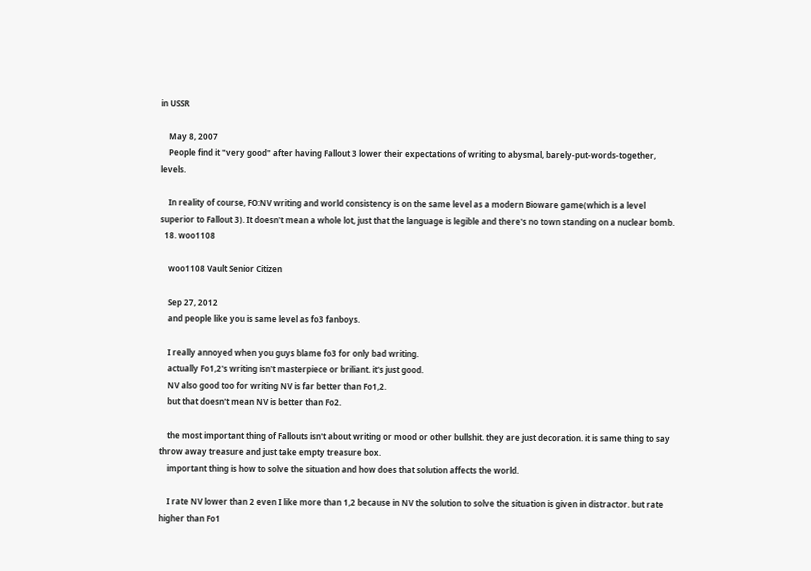in USSR

    May 8, 2007
    People find it "very good" after having Fallout 3 lower their expectations of writing to abysmal, barely-put-words-together, levels.

    In reality of course, FO:NV writing and world consistency is on the same level as a modern Bioware game(which is a level superior to Fallout 3). It doesn't mean a whole lot, just that the language is legible and there's no town standing on a nuclear bomb.
  18. woo1108

    woo1108 Vault Senior Citizen

    Sep 27, 2012
    and people like you is same level as fo3 fanboys.

    I really annoyed when you guys blame fo3 for only bad writing.
    actually Fo1,2's writing isn't masterpiece or briliant. it's just good.
    NV also good too for writing NV is far better than Fo1,2.
    but that doesn't mean NV is better than Fo2.

    the most important thing of Fallouts isn't about writing or mood or other bullshit. they are just decoration. it is same thing to say throw away treasure and just take empty treasure box.
    important thing is how to solve the situation and how does that solution affects the world.

    I rate NV lower than 2 even I like more than 1,2 because in NV the solution to solve the situation is given in distractor. but rate higher than Fo1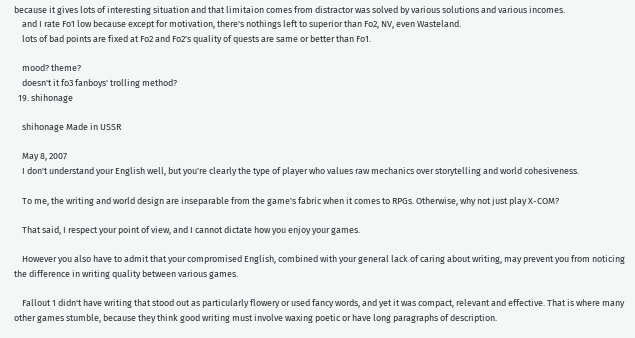because it gives lots of interesting situation and that limitaion comes from distractor was solved by various solutions and various incomes.
    and I rate Fo1 low because except for motivation, there's nothings left to superior than Fo2, NV, even Wasteland.
    lots of bad points are fixed at Fo2 and Fo2's quality of quests are same or better than Fo1.

    mood? theme?
    doesn't it fo3 fanboys' trolling method?
  19. shihonage

    shihonage Made in USSR

    May 8, 2007
    I don't understand your English well, but you're clearly the type of player who values raw mechanics over storytelling and world cohesiveness.

    To me, the writing and world design are inseparable from the game's fabric when it comes to RPGs. Otherwise, why not just play X-COM?

    That said, I respect your point of view, and I cannot dictate how you enjoy your games.

    However you also have to admit that your compromised English, combined with your general lack of caring about writing, may prevent you from noticing the difference in writing quality between various games.

    Fallout 1 didn't have writing that stood out as particularly flowery or used fancy words, and yet it was compact, relevant and effective. That is where many other games stumble, because they think good writing must involve waxing poetic or have long paragraphs of description.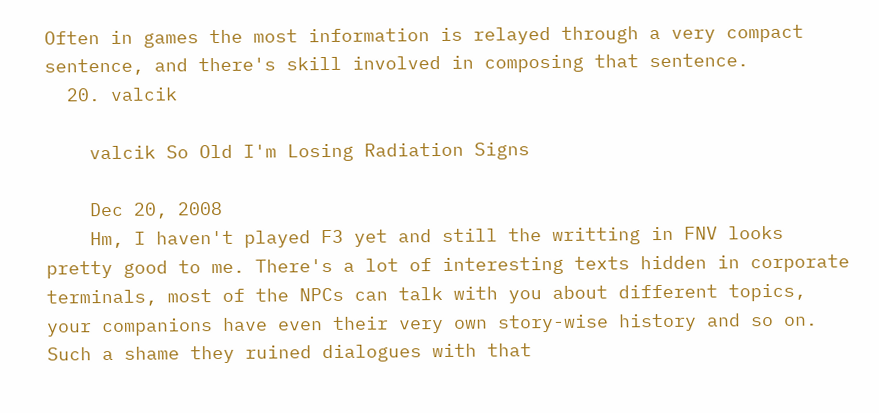Often in games the most information is relayed through a very compact sentence, and there's skill involved in composing that sentence.
  20. valcik

    valcik So Old I'm Losing Radiation Signs

    Dec 20, 2008
    Hm, I haven't played F3 yet and still the writting in FNV looks pretty good to me. There's a lot of interesting texts hidden in corporate terminals, most of the NPCs can talk with you about different topics, your companions have even their very own story-wise history and so on. Such a shame they ruined dialogues with that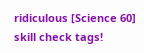ridiculous [Science 60] skill check tags!